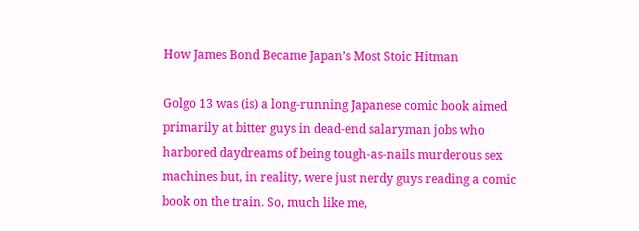How James Bond Became Japan’s Most Stoic Hitman

Golgo 13 was (is) a long-running Japanese comic book aimed primarily at bitter guys in dead-end salaryman jobs who harbored daydreams of being tough-as-nails murderous sex machines but, in reality, were just nerdy guys reading a comic book on the train. So, much like me,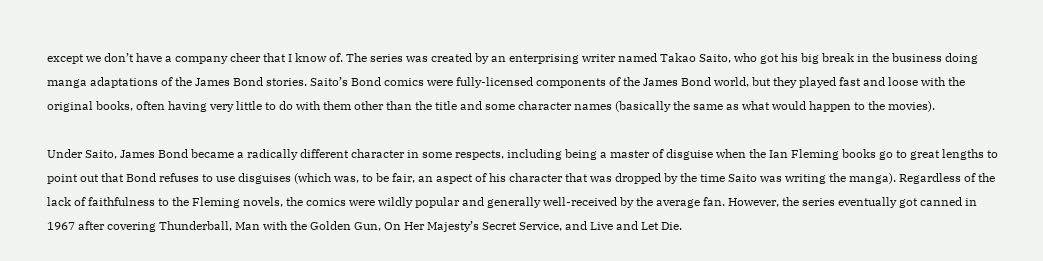except we don’t have a company cheer that I know of. The series was created by an enterprising writer named Takao Saito, who got his big break in the business doing manga adaptations of the James Bond stories. Saito’s Bond comics were fully-licensed components of the James Bond world, but they played fast and loose with the original books, often having very little to do with them other than the title and some character names (basically the same as what would happen to the movies).

Under Saito, James Bond became a radically different character in some respects, including being a master of disguise when the Ian Fleming books go to great lengths to point out that Bond refuses to use disguises (which was, to be fair, an aspect of his character that was dropped by the time Saito was writing the manga). Regardless of the lack of faithfulness to the Fleming novels, the comics were wildly popular and generally well-received by the average fan. However, the series eventually got canned in 1967 after covering Thunderball, Man with the Golden Gun, On Her Majesty’s Secret Service, and Live and Let Die.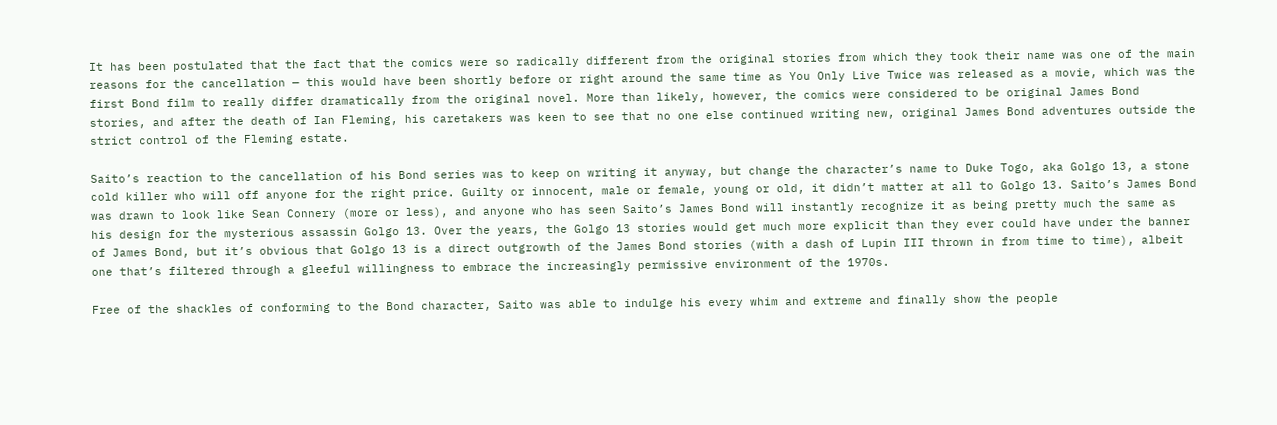It has been postulated that the fact that the comics were so radically different from the original stories from which they took their name was one of the main reasons for the cancellation — this would have been shortly before or right around the same time as You Only Live Twice was released as a movie, which was the first Bond film to really differ dramatically from the original novel. More than likely, however, the comics were considered to be original James Bond stories, and after the death of Ian Fleming, his caretakers was keen to see that no one else continued writing new, original James Bond adventures outside the strict control of the Fleming estate.

Saito’s reaction to the cancellation of his Bond series was to keep on writing it anyway, but change the character’s name to Duke Togo, aka Golgo 13, a stone cold killer who will off anyone for the right price. Guilty or innocent, male or female, young or old, it didn’t matter at all to Golgo 13. Saito’s James Bond was drawn to look like Sean Connery (more or less), and anyone who has seen Saito’s James Bond will instantly recognize it as being pretty much the same as his design for the mysterious assassin Golgo 13. Over the years, the Golgo 13 stories would get much more explicit than they ever could have under the banner of James Bond, but it’s obvious that Golgo 13 is a direct outgrowth of the James Bond stories (with a dash of Lupin III thrown in from time to time), albeit one that’s filtered through a gleeful willingness to embrace the increasingly permissive environment of the 1970s.

Free of the shackles of conforming to the Bond character, Saito was able to indulge his every whim and extreme and finally show the people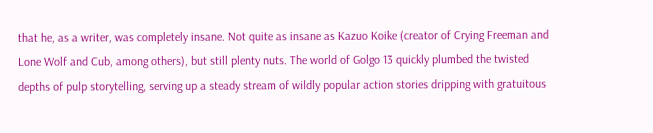that he, as a writer, was completely insane. Not quite as insane as Kazuo Koike (creator of Crying Freeman and Lone Wolf and Cub, among others), but still plenty nuts. The world of Golgo 13 quickly plumbed the twisted depths of pulp storytelling, serving up a steady stream of wildly popular action stories dripping with gratuitous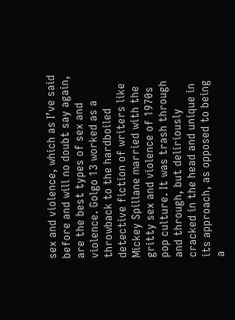sex and violence, which as I’ve said before and will no doubt say again, are the best types of sex and violence. Golgo 13 worked as a throwback to the hardboiled detective fiction of writers like Mickey Spillane married with the gritty sex and violence of 1970s pop culture. It was trash through and through, but deliriously cracked in the head and unique in its approach, as opposed to being a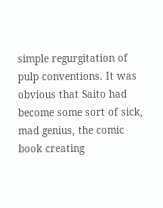simple regurgitation of pulp conventions. It was obvious that Saito had become some sort of sick, mad genius, the comic book creating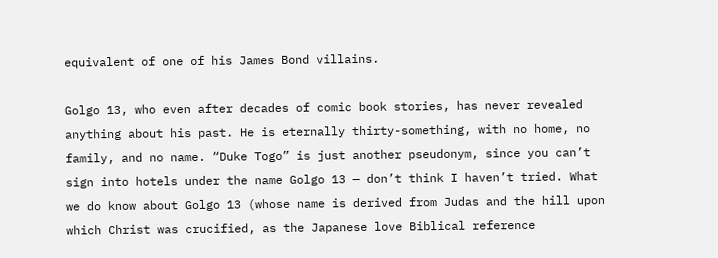equivalent of one of his James Bond villains.

Golgo 13, who even after decades of comic book stories, has never revealed anything about his past. He is eternally thirty-something, with no home, no family, and no name. “Duke Togo” is just another pseudonym, since you can’t sign into hotels under the name Golgo 13 — don’t think I haven’t tried. What we do know about Golgo 13 (whose name is derived from Judas and the hill upon which Christ was crucified, as the Japanese love Biblical reference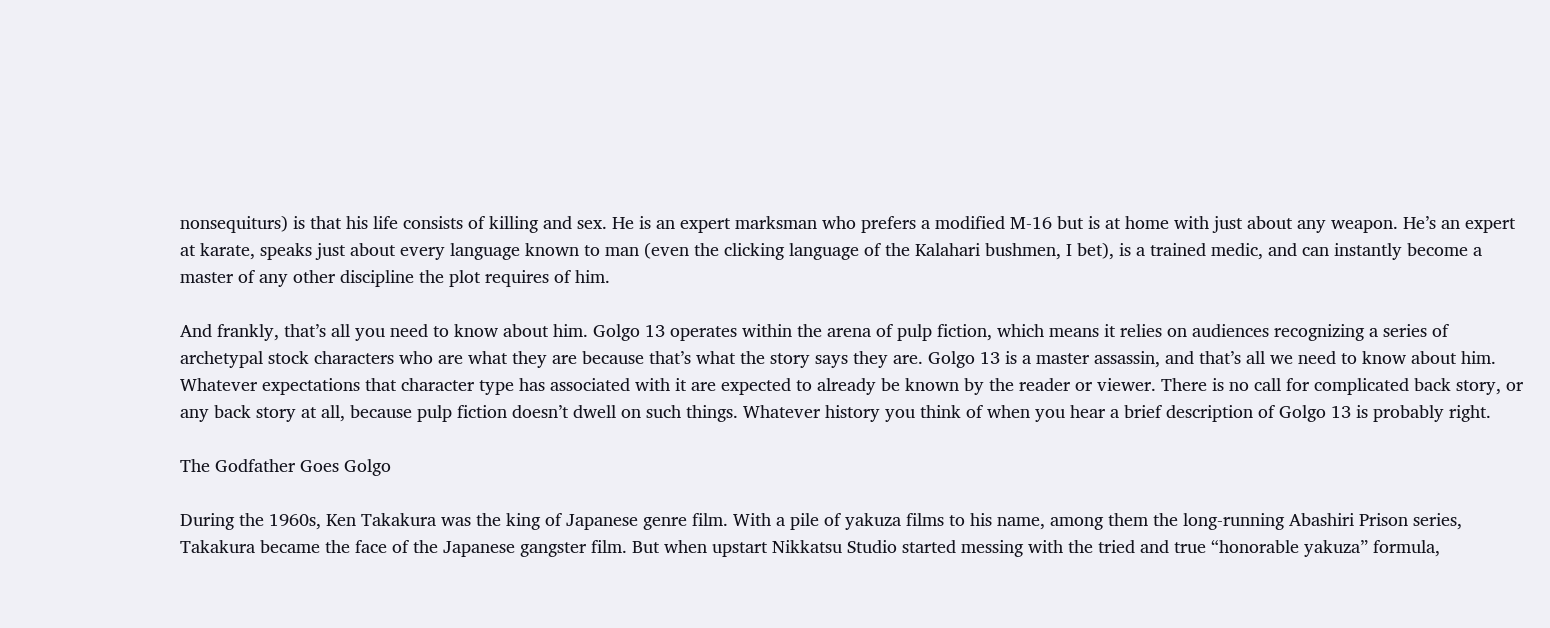nonsequiturs) is that his life consists of killing and sex. He is an expert marksman who prefers a modified M-16 but is at home with just about any weapon. He’s an expert at karate, speaks just about every language known to man (even the clicking language of the Kalahari bushmen, I bet), is a trained medic, and can instantly become a master of any other discipline the plot requires of him.

And frankly, that’s all you need to know about him. Golgo 13 operates within the arena of pulp fiction, which means it relies on audiences recognizing a series of archetypal stock characters who are what they are because that’s what the story says they are. Golgo 13 is a master assassin, and that’s all we need to know about him. Whatever expectations that character type has associated with it are expected to already be known by the reader or viewer. There is no call for complicated back story, or any back story at all, because pulp fiction doesn’t dwell on such things. Whatever history you think of when you hear a brief description of Golgo 13 is probably right.

The Godfather Goes Golgo

During the 1960s, Ken Takakura was the king of Japanese genre film. With a pile of yakuza films to his name, among them the long-running Abashiri Prison series, Takakura became the face of the Japanese gangster film. But when upstart Nikkatsu Studio started messing with the tried and true “honorable yakuza” formula,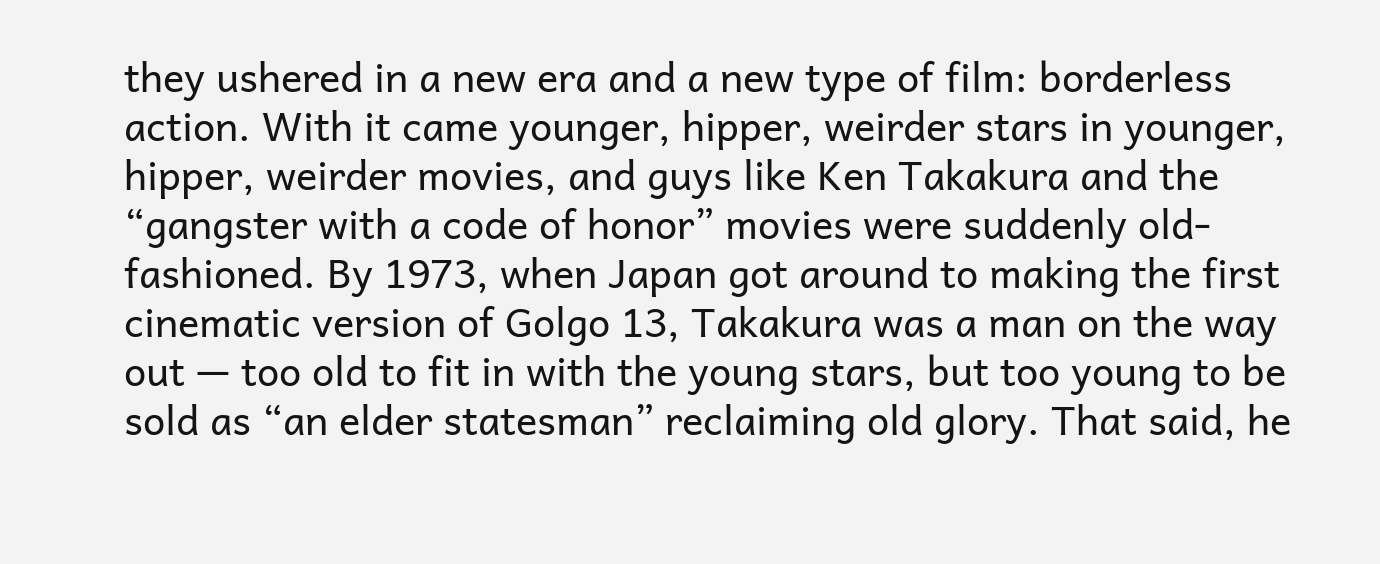they ushered in a new era and a new type of film: borderless action. With it came younger, hipper, weirder stars in younger, hipper, weirder movies, and guys like Ken Takakura and the “gangster with a code of honor” movies were suddenly old-fashioned. By 1973, when Japan got around to making the first cinematic version of Golgo 13, Takakura was a man on the way out — too old to fit in with the young stars, but too young to be sold as “an elder statesman” reclaiming old glory. That said, he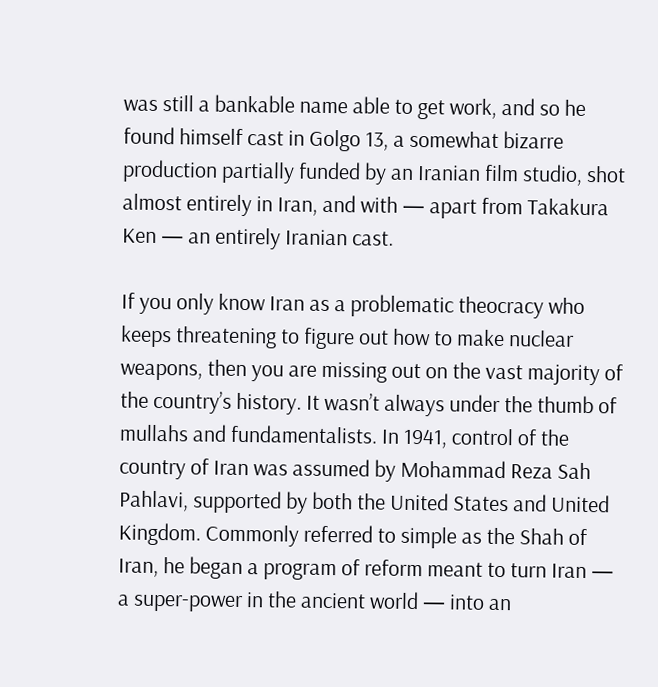was still a bankable name able to get work, and so he found himself cast in Golgo 13, a somewhat bizarre production partially funded by an Iranian film studio, shot almost entirely in Iran, and with — apart from Takakura Ken — an entirely Iranian cast.

If you only know Iran as a problematic theocracy who keeps threatening to figure out how to make nuclear weapons, then you are missing out on the vast majority of the country’s history. It wasn’t always under the thumb of mullahs and fundamentalists. In 1941, control of the country of Iran was assumed by Mohammad Reza Sah Pahlavi, supported by both the United States and United Kingdom. Commonly referred to simple as the Shah of Iran, he began a program of reform meant to turn Iran — a super-power in the ancient world — into an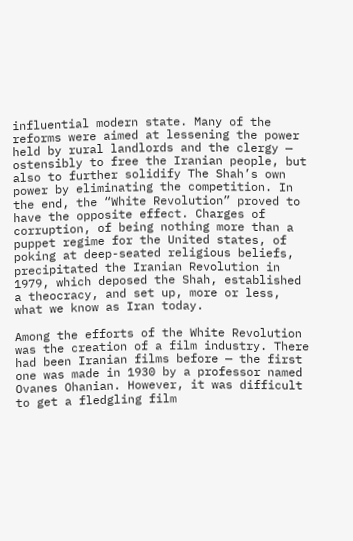influential modern state. Many of the reforms were aimed at lessening the power held by rural landlords and the clergy — ostensibly to free the Iranian people, but also to further solidify The Shah’s own power by eliminating the competition. In the end, the “White Revolution” proved to have the opposite effect. Charges of corruption, of being nothing more than a puppet regime for the United states, of poking at deep-seated religious beliefs, precipitated the Iranian Revolution in 1979, which deposed the Shah, established a theocracy, and set up, more or less, what we know as Iran today.

Among the efforts of the White Revolution was the creation of a film industry. There had been Iranian films before — the first one was made in 1930 by a professor named Ovanes Ohanian. However, it was difficult to get a fledgling film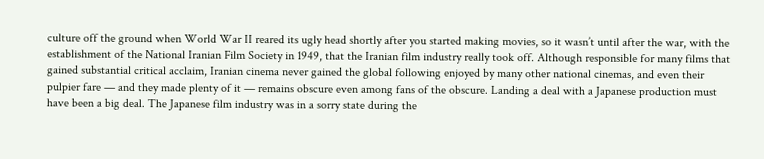culture off the ground when World War II reared its ugly head shortly after you started making movies, so it wasn’t until after the war, with the establishment of the National Iranian Film Society in 1949, that the Iranian film industry really took off. Although responsible for many films that gained substantial critical acclaim, Iranian cinema never gained the global following enjoyed by many other national cinemas, and even their pulpier fare — and they made plenty of it — remains obscure even among fans of the obscure. Landing a deal with a Japanese production must have been a big deal. The Japanese film industry was in a sorry state during the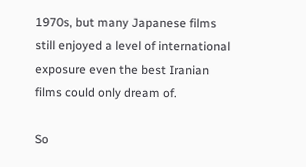1970s, but many Japanese films still enjoyed a level of international exposure even the best Iranian films could only dream of.

So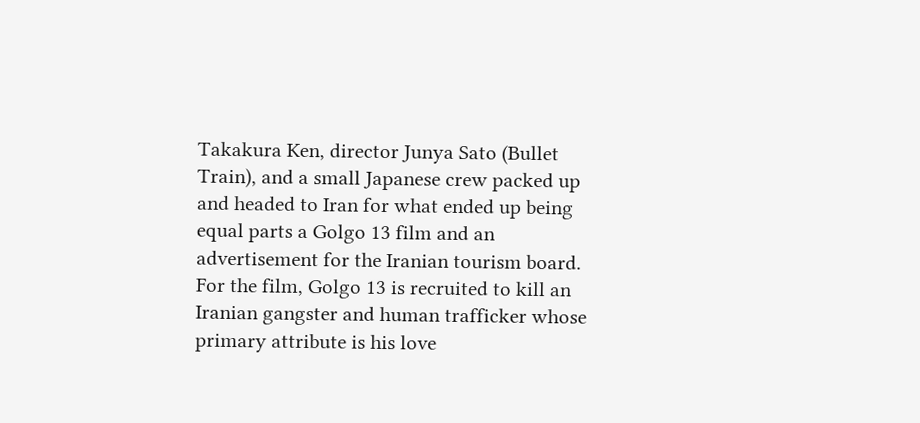Takakura Ken, director Junya Sato (Bullet Train), and a small Japanese crew packed up and headed to Iran for what ended up being equal parts a Golgo 13 film and an advertisement for the Iranian tourism board. For the film, Golgo 13 is recruited to kill an Iranian gangster and human trafficker whose primary attribute is his love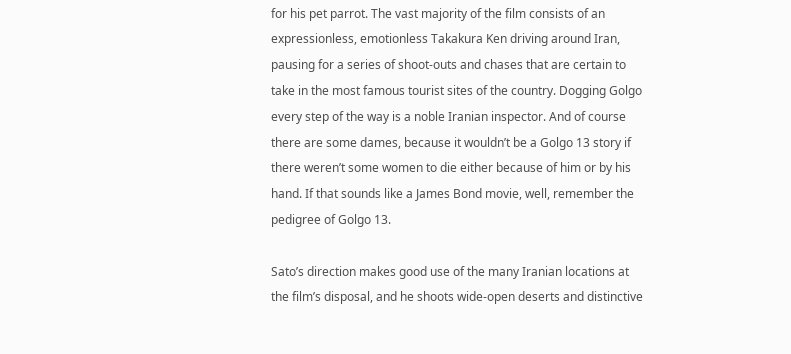for his pet parrot. The vast majority of the film consists of an expressionless, emotionless Takakura Ken driving around Iran, pausing for a series of shoot-outs and chases that are certain to take in the most famous tourist sites of the country. Dogging Golgo every step of the way is a noble Iranian inspector. And of course there are some dames, because it wouldn’t be a Golgo 13 story if there weren’t some women to die either because of him or by his hand. If that sounds like a James Bond movie, well, remember the pedigree of Golgo 13.

Sato’s direction makes good use of the many Iranian locations at the film’s disposal, and he shoots wide-open deserts and distinctive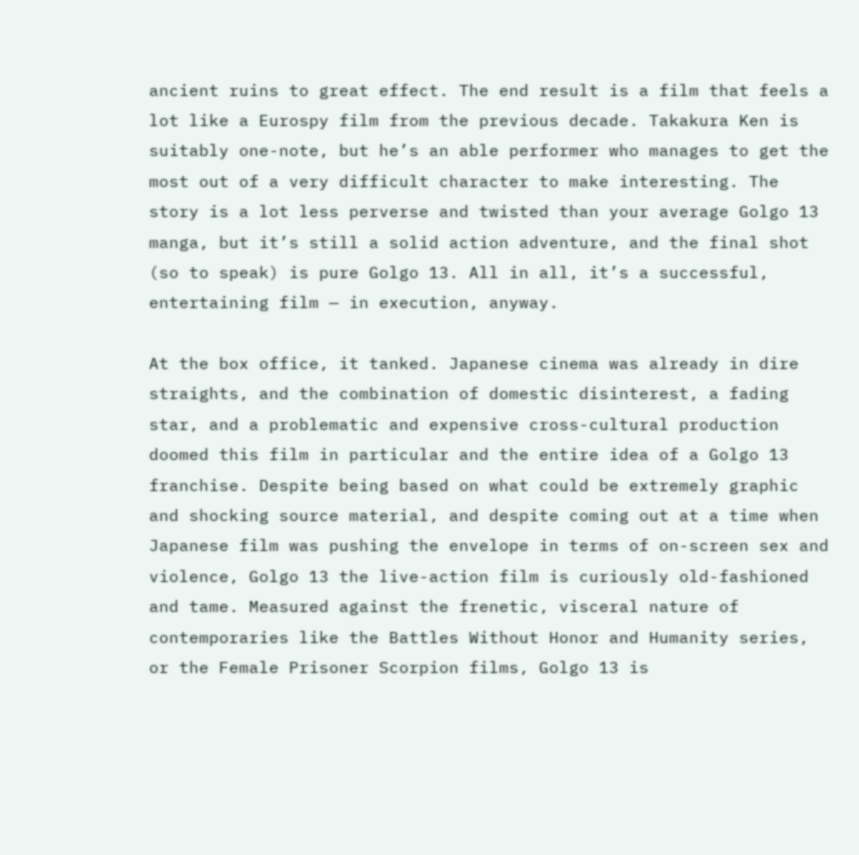ancient ruins to great effect. The end result is a film that feels a lot like a Eurospy film from the previous decade. Takakura Ken is suitably one-note, but he’s an able performer who manages to get the most out of a very difficult character to make interesting. The story is a lot less perverse and twisted than your average Golgo 13 manga, but it’s still a solid action adventure, and the final shot (so to speak) is pure Golgo 13. All in all, it’s a successful, entertaining film — in execution, anyway.

At the box office, it tanked. Japanese cinema was already in dire straights, and the combination of domestic disinterest, a fading star, and a problematic and expensive cross-cultural production doomed this film in particular and the entire idea of a Golgo 13 franchise. Despite being based on what could be extremely graphic and shocking source material, and despite coming out at a time when Japanese film was pushing the envelope in terms of on-screen sex and violence, Golgo 13 the live-action film is curiously old-fashioned and tame. Measured against the frenetic, visceral nature of contemporaries like the Battles Without Honor and Humanity series, or the Female Prisoner Scorpion films, Golgo 13 is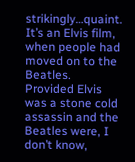strikingly…quaint. It’s an Elvis film, when people had moved on to the Beatles. Provided Elvis was a stone cold assassin and the Beatles were, I don’t know,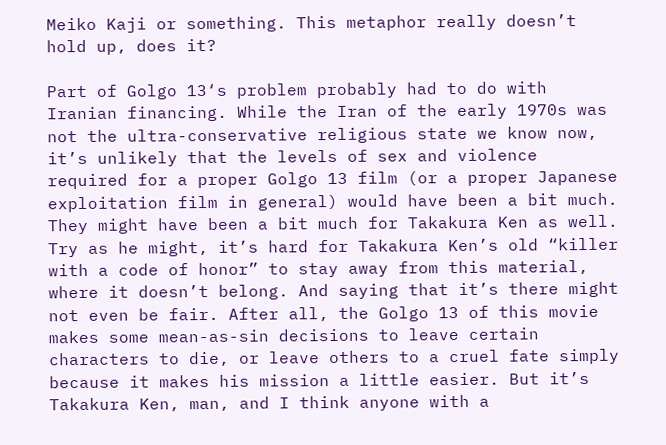Meiko Kaji or something. This metaphor really doesn’t hold up, does it?

Part of Golgo 13‘s problem probably had to do with Iranian financing. While the Iran of the early 1970s was not the ultra-conservative religious state we know now, it’s unlikely that the levels of sex and violence required for a proper Golgo 13 film (or a proper Japanese exploitation film in general) would have been a bit much. They might have been a bit much for Takakura Ken as well. Try as he might, it’s hard for Takakura Ken’s old “killer with a code of honor” to stay away from this material, where it doesn’t belong. And saying that it’s there might not even be fair. After all, the Golgo 13 of this movie makes some mean-as-sin decisions to leave certain characters to die, or leave others to a cruel fate simply because it makes his mission a little easier. But it’s Takakura Ken, man, and I think anyone with a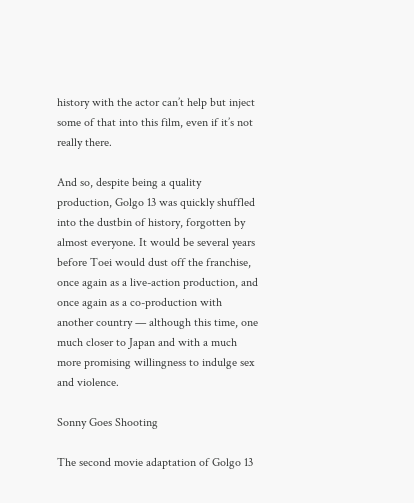history with the actor can’t help but inject some of that into this film, even if it’s not really there.

And so, despite being a quality production, Golgo 13 was quickly shuffled into the dustbin of history, forgotten by almost everyone. It would be several years before Toei would dust off the franchise, once again as a live-action production, and once again as a co-production with another country — although this time, one much closer to Japan and with a much more promising willingness to indulge sex and violence.

Sonny Goes Shooting

The second movie adaptation of Golgo 13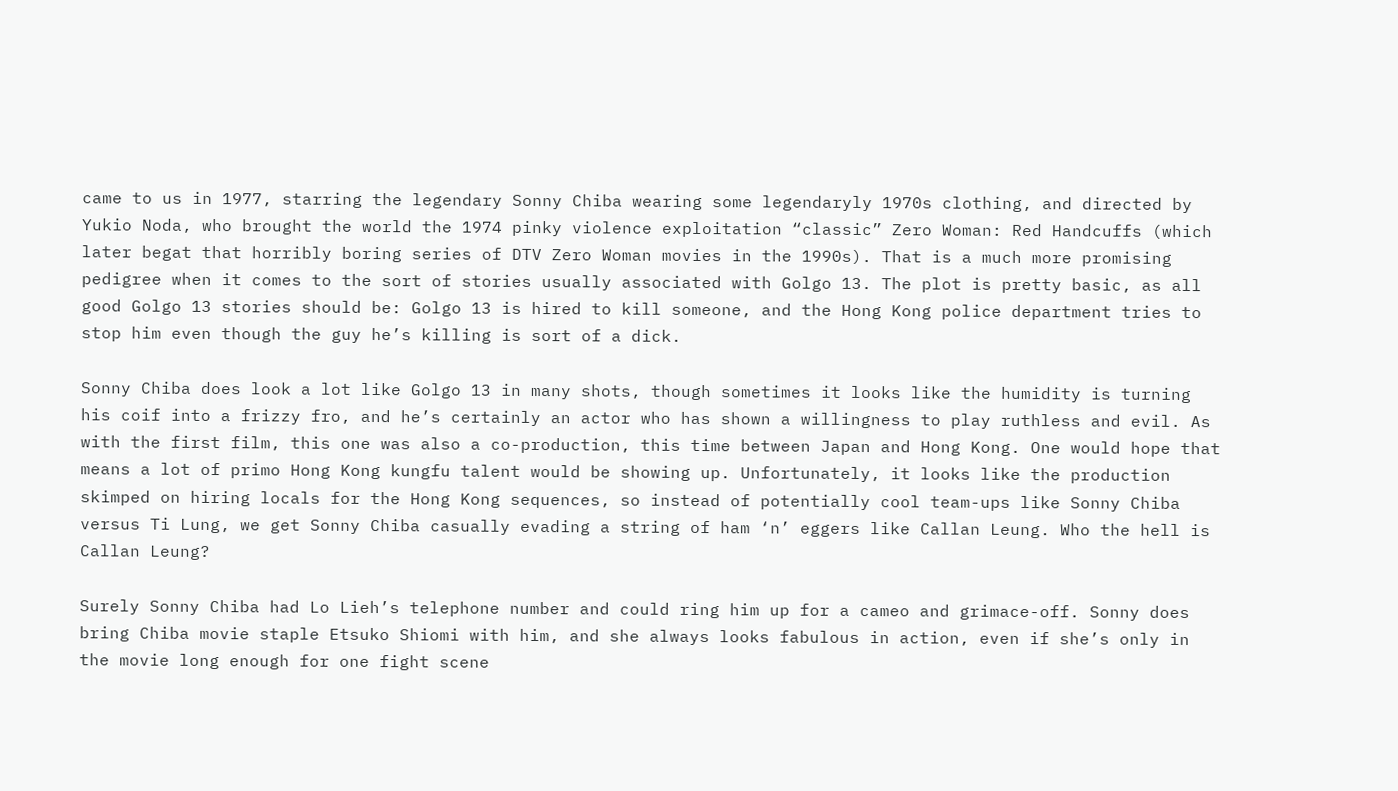came to us in 1977, starring the legendary Sonny Chiba wearing some legendaryly 1970s clothing, and directed by Yukio Noda, who brought the world the 1974 pinky violence exploitation “classic” Zero Woman: Red Handcuffs (which later begat that horribly boring series of DTV Zero Woman movies in the 1990s). That is a much more promising pedigree when it comes to the sort of stories usually associated with Golgo 13. The plot is pretty basic, as all good Golgo 13 stories should be: Golgo 13 is hired to kill someone, and the Hong Kong police department tries to stop him even though the guy he’s killing is sort of a dick.

Sonny Chiba does look a lot like Golgo 13 in many shots, though sometimes it looks like the humidity is turning his coif into a frizzy fro, and he’s certainly an actor who has shown a willingness to play ruthless and evil. As with the first film, this one was also a co-production, this time between Japan and Hong Kong. One would hope that means a lot of primo Hong Kong kungfu talent would be showing up. Unfortunately, it looks like the production skimped on hiring locals for the Hong Kong sequences, so instead of potentially cool team-ups like Sonny Chiba versus Ti Lung, we get Sonny Chiba casually evading a string of ham ‘n’ eggers like Callan Leung. Who the hell is Callan Leung?

Surely Sonny Chiba had Lo Lieh’s telephone number and could ring him up for a cameo and grimace-off. Sonny does bring Chiba movie staple Etsuko Shiomi with him, and she always looks fabulous in action, even if she’s only in the movie long enough for one fight scene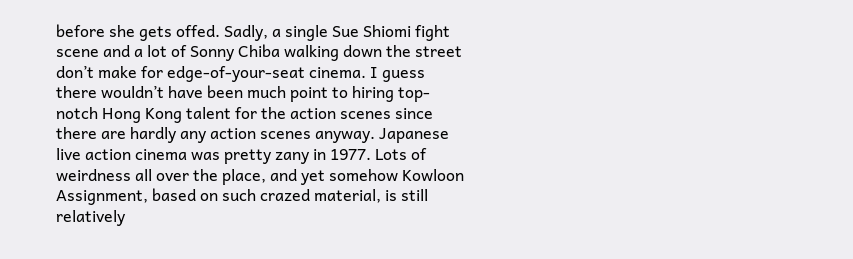before she gets offed. Sadly, a single Sue Shiomi fight scene and a lot of Sonny Chiba walking down the street don’t make for edge-of-your-seat cinema. I guess there wouldn’t have been much point to hiring top-notch Hong Kong talent for the action scenes since there are hardly any action scenes anyway. Japanese live action cinema was pretty zany in 1977. Lots of weirdness all over the place, and yet somehow Kowloon Assignment, based on such crazed material, is still relatively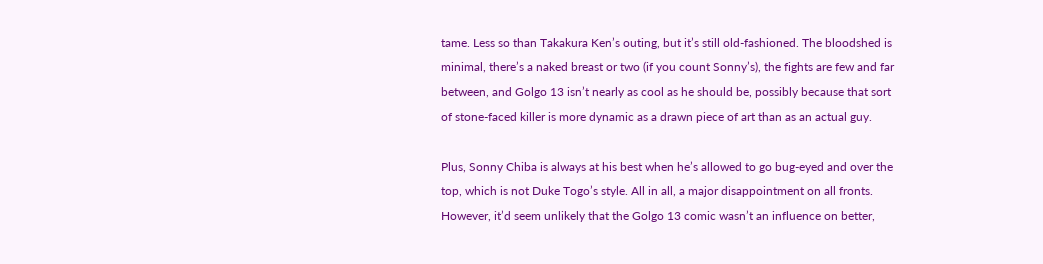tame. Less so than Takakura Ken’s outing, but it’s still old-fashioned. The bloodshed is minimal, there’s a naked breast or two (if you count Sonny’s), the fights are few and far between, and Golgo 13 isn’t nearly as cool as he should be, possibly because that sort of stone-faced killer is more dynamic as a drawn piece of art than as an actual guy.

Plus, Sonny Chiba is always at his best when he’s allowed to go bug-eyed and over the top, which is not Duke Togo’s style. All in all, a major disappointment on all fronts. However, it’d seem unlikely that the Golgo 13 comic wasn’t an influence on better,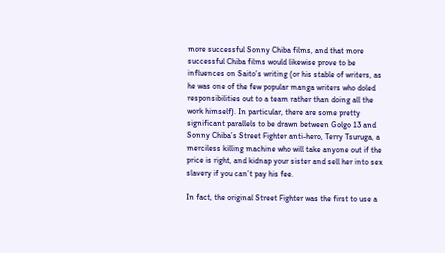more successful Sonny Chiba films, and that more successful Chiba films would likewise prove to be influences on Saito’s writing (or his stable of writers, as he was one of the few popular manga writers who doled responsibilities out to a team rather than doing all the work himself). In particular, there are some pretty significant parallels to be drawn between Golgo 13 and Sonny Chiba’s Street Fighter anti-hero, Terry Tsuruga, a merciless killing machine who will take anyone out if the price is right, and kidnap your sister and sell her into sex slavery if you can’t pay his fee.

In fact, the original Street Fighter was the first to use a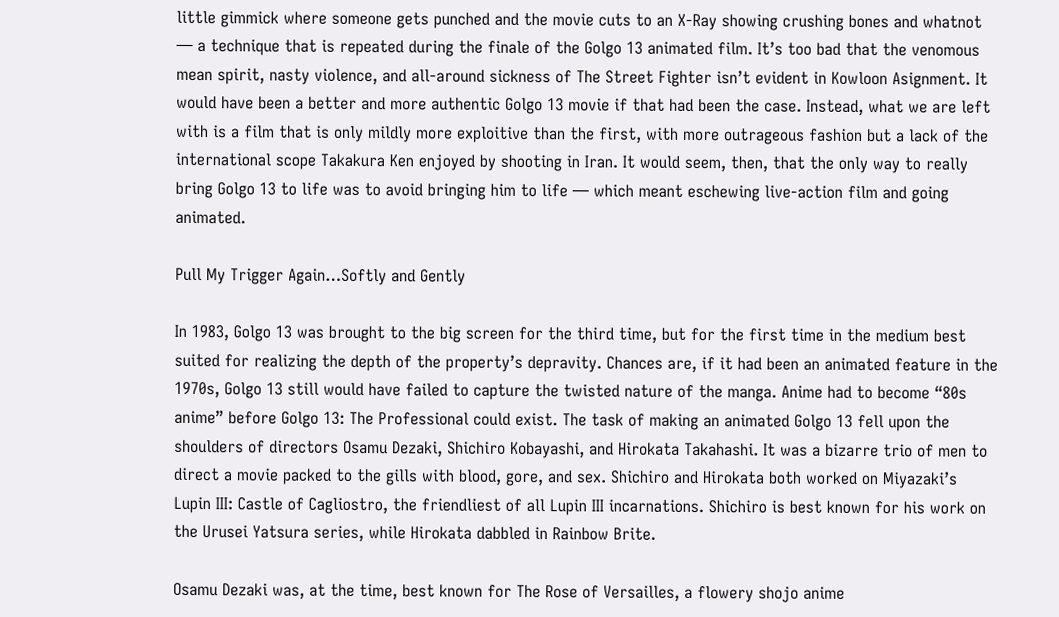little gimmick where someone gets punched and the movie cuts to an X-Ray showing crushing bones and whatnot — a technique that is repeated during the finale of the Golgo 13 animated film. It’s too bad that the venomous mean spirit, nasty violence, and all-around sickness of The Street Fighter isn’t evident in Kowloon Asignment. It would have been a better and more authentic Golgo 13 movie if that had been the case. Instead, what we are left with is a film that is only mildly more exploitive than the first, with more outrageous fashion but a lack of the international scope Takakura Ken enjoyed by shooting in Iran. It would seem, then, that the only way to really bring Golgo 13 to life was to avoid bringing him to life — which meant eschewing live-action film and going animated.

Pull My Trigger Again…Softly and Gently

In 1983, Golgo 13 was brought to the big screen for the third time, but for the first time in the medium best suited for realizing the depth of the property’s depravity. Chances are, if it had been an animated feature in the 1970s, Golgo 13 still would have failed to capture the twisted nature of the manga. Anime had to become “80s anime” before Golgo 13: The Professional could exist. The task of making an animated Golgo 13 fell upon the shoulders of directors Osamu Dezaki, Shichiro Kobayashi, and Hirokata Takahashi. It was a bizarre trio of men to direct a movie packed to the gills with blood, gore, and sex. Shichiro and Hirokata both worked on Miyazaki’s Lupin III: Castle of Cagliostro, the friendliest of all Lupin III incarnations. Shichiro is best known for his work on the Urusei Yatsura series, while Hirokata dabbled in Rainbow Brite.

Osamu Dezaki was, at the time, best known for The Rose of Versailles, a flowery shojo anime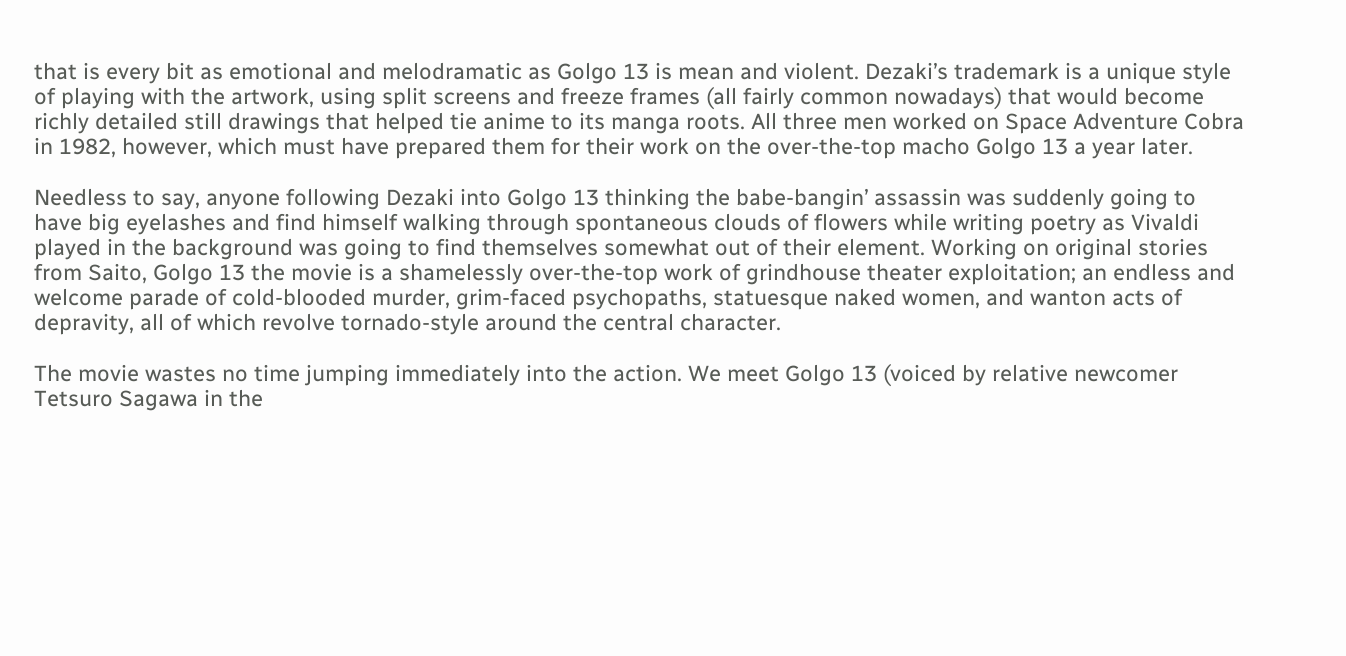that is every bit as emotional and melodramatic as Golgo 13 is mean and violent. Dezaki’s trademark is a unique style of playing with the artwork, using split screens and freeze frames (all fairly common nowadays) that would become richly detailed still drawings that helped tie anime to its manga roots. All three men worked on Space Adventure Cobra in 1982, however, which must have prepared them for their work on the over-the-top macho Golgo 13 a year later.

Needless to say, anyone following Dezaki into Golgo 13 thinking the babe-bangin’ assassin was suddenly going to have big eyelashes and find himself walking through spontaneous clouds of flowers while writing poetry as Vivaldi played in the background was going to find themselves somewhat out of their element. Working on original stories from Saito, Golgo 13 the movie is a shamelessly over-the-top work of grindhouse theater exploitation; an endless and welcome parade of cold-blooded murder, grim-faced psychopaths, statuesque naked women, and wanton acts of depravity, all of which revolve tornado-style around the central character.

The movie wastes no time jumping immediately into the action. We meet Golgo 13 (voiced by relative newcomer Tetsuro Sagawa in the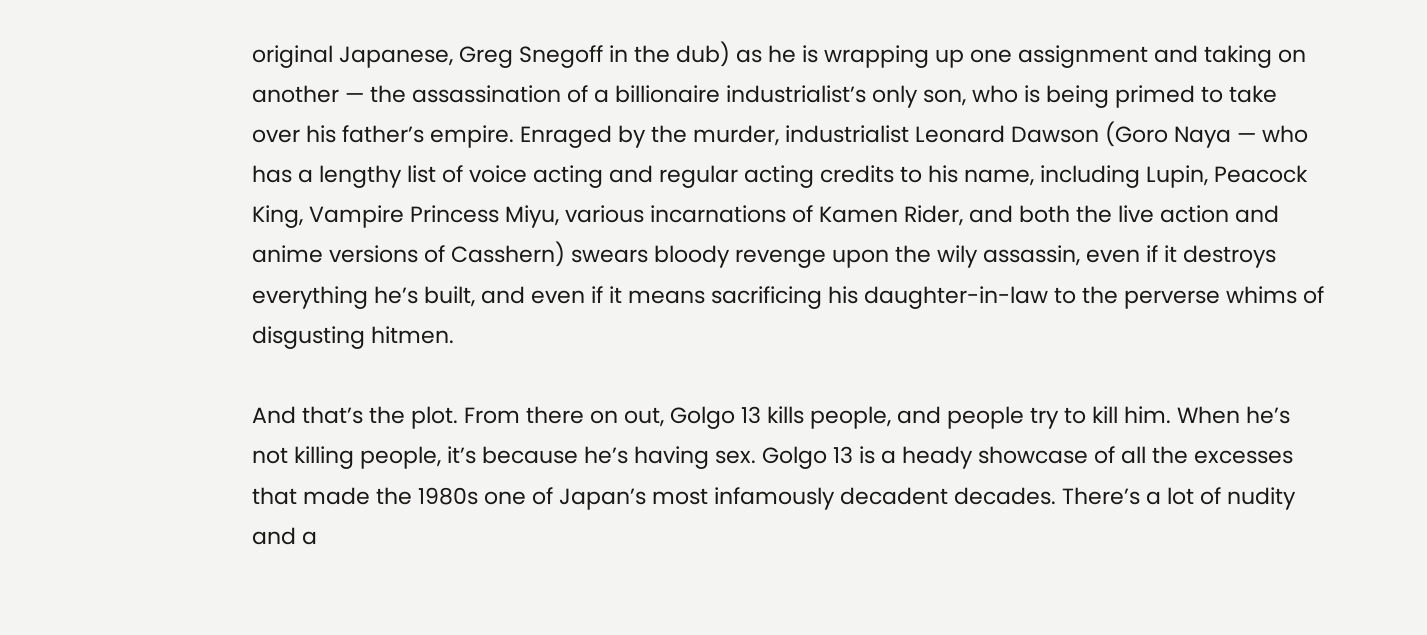original Japanese, Greg Snegoff in the dub) as he is wrapping up one assignment and taking on another — the assassination of a billionaire industrialist’s only son, who is being primed to take over his father’s empire. Enraged by the murder, industrialist Leonard Dawson (Goro Naya — who has a lengthy list of voice acting and regular acting credits to his name, including Lupin, Peacock King, Vampire Princess Miyu, various incarnations of Kamen Rider, and both the live action and anime versions of Casshern) swears bloody revenge upon the wily assassin, even if it destroys everything he’s built, and even if it means sacrificing his daughter-in-law to the perverse whims of disgusting hitmen.

And that’s the plot. From there on out, Golgo 13 kills people, and people try to kill him. When he’s not killing people, it’s because he’s having sex. Golgo 13 is a heady showcase of all the excesses that made the 1980s one of Japan’s most infamously decadent decades. There’s a lot of nudity and a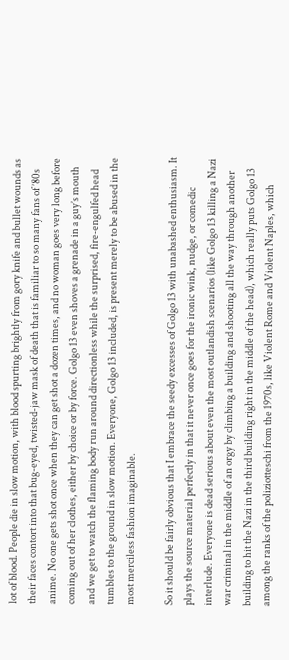lot of blood. People die in slow motion, with blood spurting brightly from gory knife and bullet wounds as their faces contort into that bug-eyed, twisted-jaw mask of death that is familiar to so many fans of ’80s anime. No one gets shot once when they can get shot a dozen times, and no woman goes very long before coming out of her clothes, either by choice or by force. Golgo 13 even shoves a grenade in a guy’s mouth and we get to watch the flaming body run around directionless while the surprised, fire-engulfed head tumbles to the ground in slow motion. Everyone, Golgo 13 included, is present merely to be abused in the most merciless fashion imaginable.

So it should be fairly obvious that I embrace the seedy excesses of Golgo 13 with unabashed enthusiasm. It plays the source material perfectly in that it never once goes for the ironic wink, nudge, or comedic interlude. Everyone is dead serious about even the most outlandish scenarios (like Golgo 13 killing a Nazi war criminal in the middle of an orgy by climbing a building and shooting all the way through another building to hit the Nazi in the third building right in the middle of the head), which really puts Golgo 13 among the ranks of the poliziotteschi from the 1970s, like Violent Rome and Violent Naples, which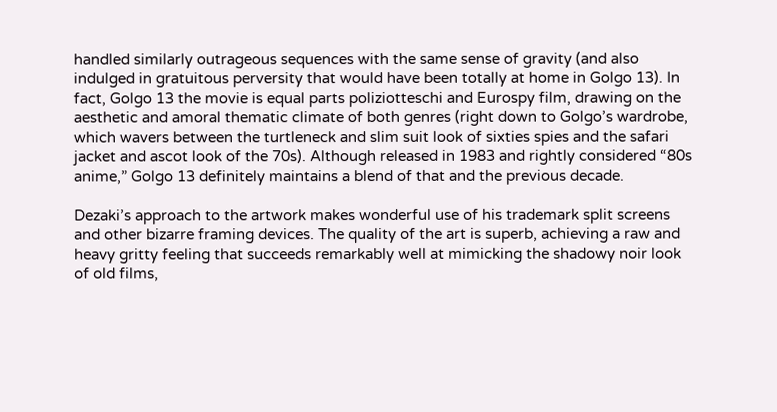handled similarly outrageous sequences with the same sense of gravity (and also indulged in gratuitous perversity that would have been totally at home in Golgo 13). In fact, Golgo 13 the movie is equal parts poliziotteschi and Eurospy film, drawing on the aesthetic and amoral thematic climate of both genres (right down to Golgo’s wardrobe, which wavers between the turtleneck and slim suit look of sixties spies and the safari jacket and ascot look of the 70s). Although released in 1983 and rightly considered “80s anime,” Golgo 13 definitely maintains a blend of that and the previous decade.

Dezaki’s approach to the artwork makes wonderful use of his trademark split screens and other bizarre framing devices. The quality of the art is superb, achieving a raw and heavy gritty feeling that succeeds remarkably well at mimicking the shadowy noir look of old films,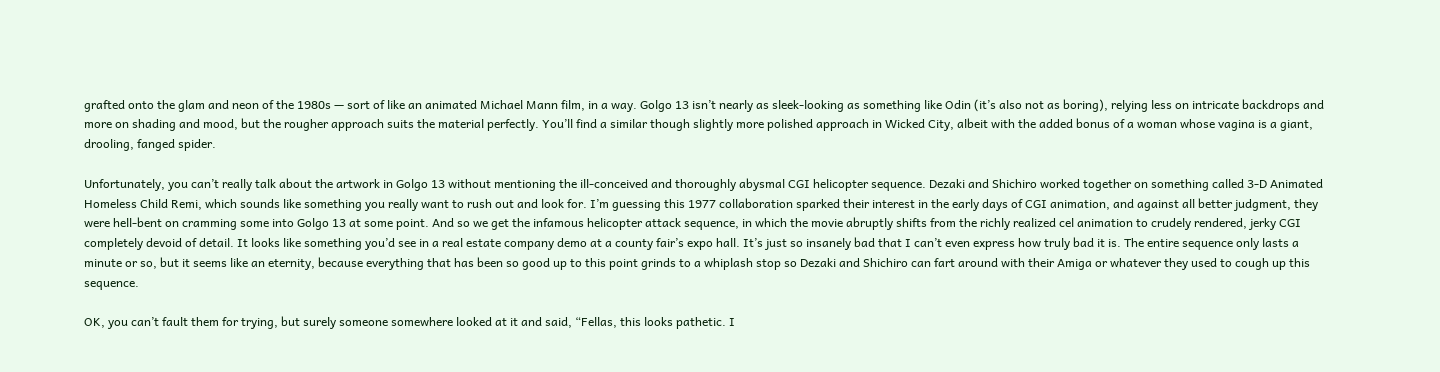grafted onto the glam and neon of the 1980s — sort of like an animated Michael Mann film, in a way. Golgo 13 isn’t nearly as sleek-looking as something like Odin (it’s also not as boring), relying less on intricate backdrops and more on shading and mood, but the rougher approach suits the material perfectly. You’ll find a similar though slightly more polished approach in Wicked City, albeit with the added bonus of a woman whose vagina is a giant, drooling, fanged spider.

Unfortunately, you can’t really talk about the artwork in Golgo 13 without mentioning the ill-conceived and thoroughly abysmal CGI helicopter sequence. Dezaki and Shichiro worked together on something called 3-D Animated Homeless Child Remi, which sounds like something you really want to rush out and look for. I’m guessing this 1977 collaboration sparked their interest in the early days of CGI animation, and against all better judgment, they were hell-bent on cramming some into Golgo 13 at some point. And so we get the infamous helicopter attack sequence, in which the movie abruptly shifts from the richly realized cel animation to crudely rendered, jerky CGI completely devoid of detail. It looks like something you’d see in a real estate company demo at a county fair’s expo hall. It’s just so insanely bad that I can’t even express how truly bad it is. The entire sequence only lasts a minute or so, but it seems like an eternity, because everything that has been so good up to this point grinds to a whiplash stop so Dezaki and Shichiro can fart around with their Amiga or whatever they used to cough up this sequence.

OK, you can’t fault them for trying, but surely someone somewhere looked at it and said, “Fellas, this looks pathetic. I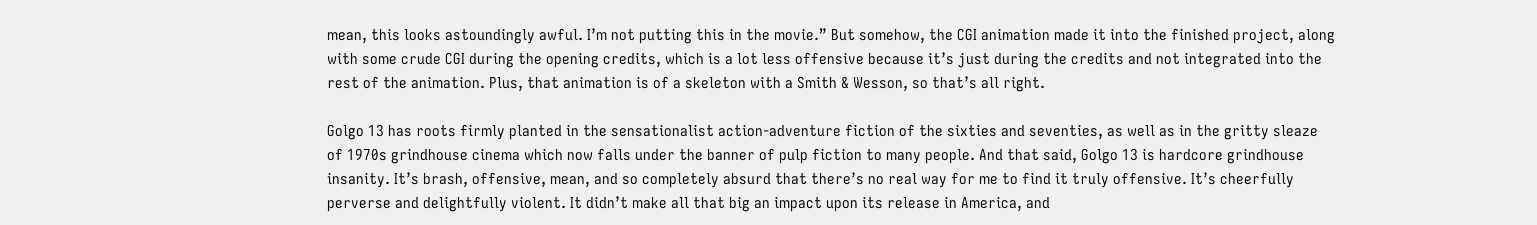mean, this looks astoundingly awful. I’m not putting this in the movie.” But somehow, the CGI animation made it into the finished project, along with some crude CGI during the opening credits, which is a lot less offensive because it’s just during the credits and not integrated into the rest of the animation. Plus, that animation is of a skeleton with a Smith & Wesson, so that’s all right.

Golgo 13 has roots firmly planted in the sensationalist action-adventure fiction of the sixties and seventies, as well as in the gritty sleaze of 1970s grindhouse cinema which now falls under the banner of pulp fiction to many people. And that said, Golgo 13 is hardcore grindhouse insanity. It’s brash, offensive, mean, and so completely absurd that there’s no real way for me to find it truly offensive. It’s cheerfully perverse and delightfully violent. It didn’t make all that big an impact upon its release in America, and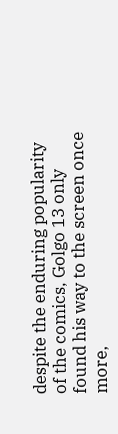despite the enduring popularity of the comics, Golgo 13 only found his way to the screen once more,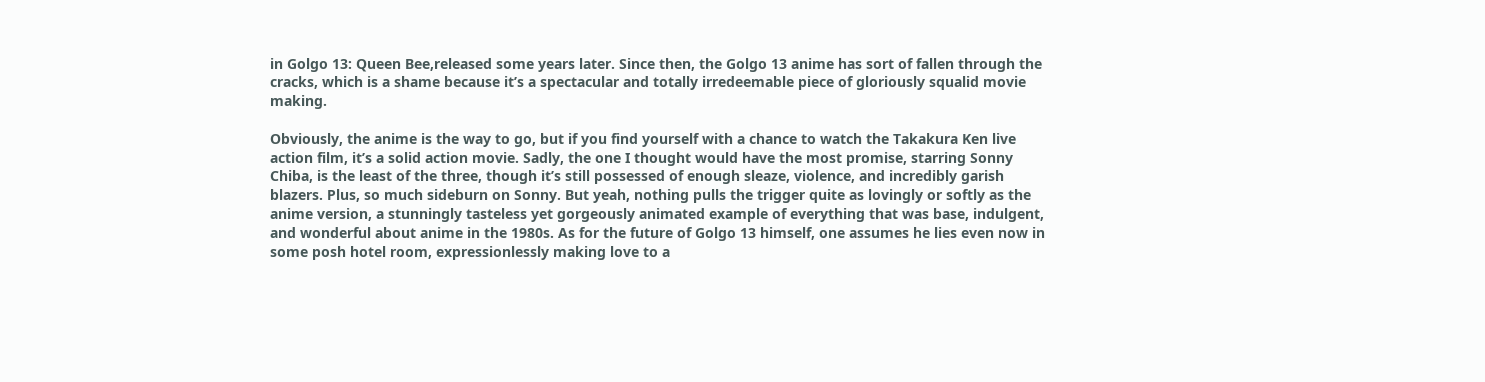in Golgo 13: Queen Bee,released some years later. Since then, the Golgo 13 anime has sort of fallen through the cracks, which is a shame because it’s a spectacular and totally irredeemable piece of gloriously squalid movie making.

Obviously, the anime is the way to go, but if you find yourself with a chance to watch the Takakura Ken live action film, it’s a solid action movie. Sadly, the one I thought would have the most promise, starring Sonny Chiba, is the least of the three, though it’s still possessed of enough sleaze, violence, and incredibly garish blazers. Plus, so much sideburn on Sonny. But yeah, nothing pulls the trigger quite as lovingly or softly as the anime version, a stunningly tasteless yet gorgeously animated example of everything that was base, indulgent, and wonderful about anime in the 1980s. As for the future of Golgo 13 himself, one assumes he lies even now in some posh hotel room, expressionlessly making love to a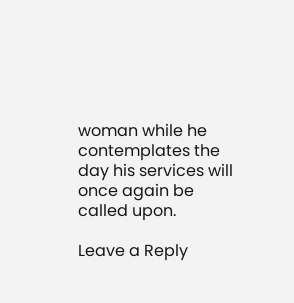woman while he contemplates the day his services will once again be called upon.

Leave a Reply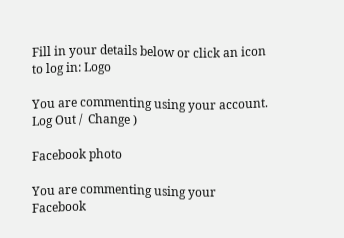Fill in your details below or click an icon to log in: Logo

You are commenting using your account. Log Out /  Change )

Facebook photo

You are commenting using your Facebook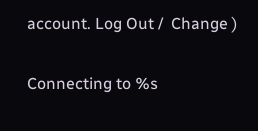account. Log Out /  Change )

Connecting to %s